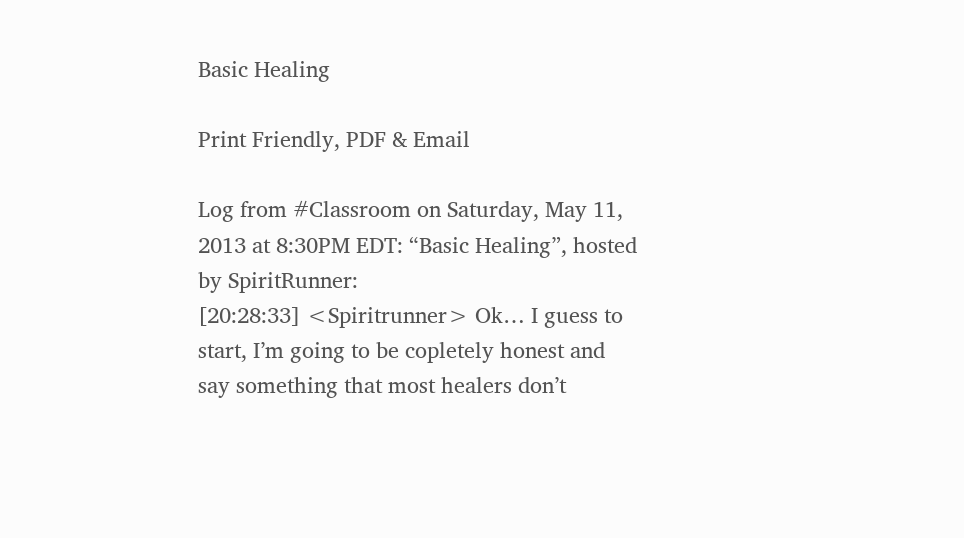Basic Healing

Print Friendly, PDF & Email

Log from #Classroom on Saturday, May 11, 2013 at 8:30PM EDT: “Basic Healing”, hosted by SpiritRunner:
[20:28:33] <Spiritrunner> Ok… I guess to start, I’m going to be copletely honest and say something that most healers don’t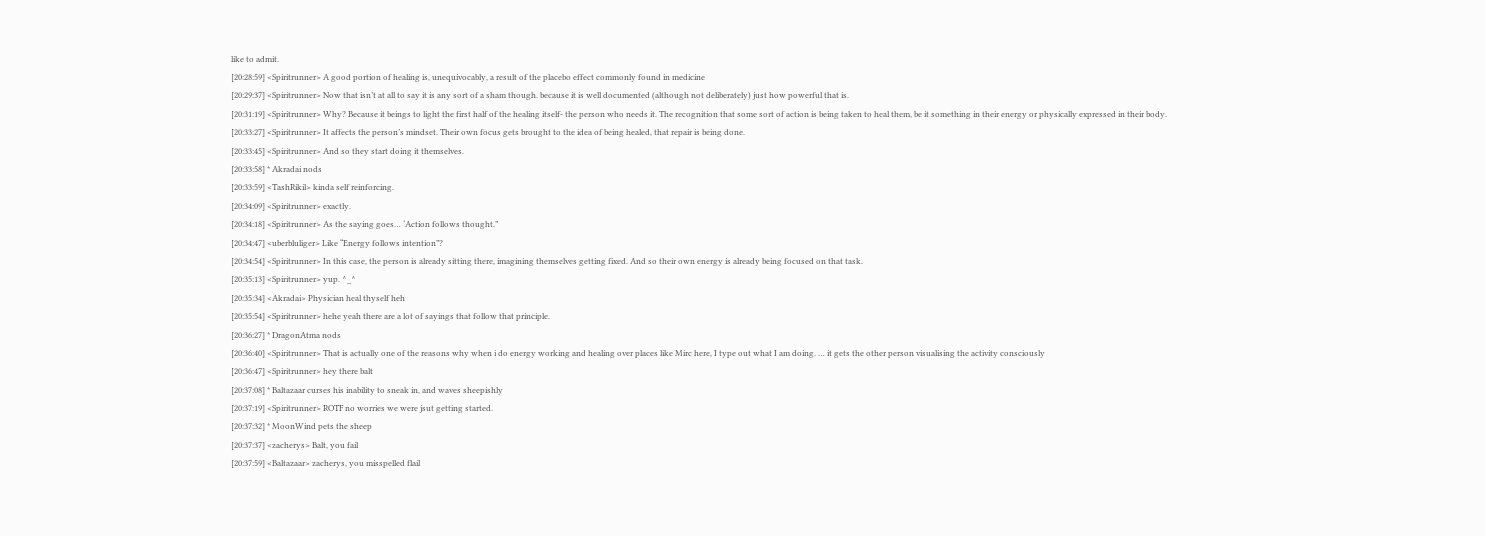like to admit.
[20:28:59] <Spiritrunner> A good portion of healing is, unequivocably, a result of the placebo effect commonly found in medicine
[20:29:37] <Spiritrunner> Now that isn’t at all to say it is any sort of a sham though. because it is well documented (although not deliberately) just how powerful that is.
[20:31:19] <Spiritrunner> Why? Because it beings to light the first half of the healing itself- the person who needs it. The recognition that some sort of action is being taken to heal them, be it something in their energy or physically expressed in their body.
[20:33:27] <Spiritrunner> It affects the person’s mindset. Their own focus gets brought to the idea of being healed, that repair is being done.
[20:33:45] <Spiritrunner> And so they start doing it themselves.
[20:33:58] * Akradai nods
[20:33:59] <TashRikil> kinda self reinforcing.
[20:34:09] <Spiritrunner> exactly.
[20:34:18] <Spiritrunner> As the saying goes… ‘Action follows thought.”
[20:34:47] <uberbluliger> Like “Energy follows intention”?
[20:34:54] <Spiritrunner> In this case, the person is already sitting there, imagining themselves getting fixed. And so their own energy is already being focused on that task.
[20:35:13] <Spiritrunner> yup. ^_^
[20:35:34] <Akradai> Physician heal thyself heh
[20:35:54] <Spiritrunner> hehe yeah there are a lot of sayings that follow that principle.
[20:36:27] * DragonAtma nods
[20:36:40] <Spiritrunner> That is actually one of the reasons why when i do energy working and healing over places like Mirc here, I type out what I am doing. … it gets the other person visualising the activity consciously
[20:36:47] <Spiritrunner> hey there balt
[20:37:08] * Baltazaar curses his inability to sneak in, and waves sheepishly
[20:37:19] <Spiritrunner> ROTF no worries we were jsut getting started.
[20:37:32] * MoonWind pets the sheep
[20:37:37] <zacherys> Balt, you fail
[20:37:59] <Baltazaar> zacherys, you misspelled flail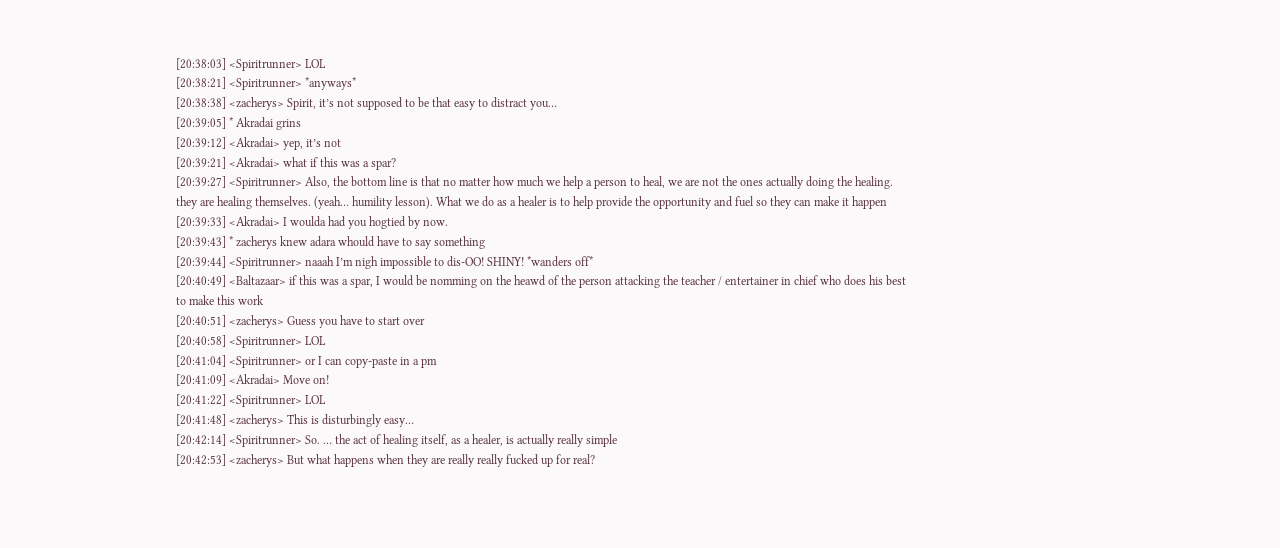[20:38:03] <Spiritrunner> LOL
[20:38:21] <Spiritrunner> *anyways*
[20:38:38] <zacherys> Spirit, it’s not supposed to be that easy to distract you…
[20:39:05] * Akradai grins
[20:39:12] <Akradai> yep, it’s not
[20:39:21] <Akradai> what if this was a spar?
[20:39:27] <Spiritrunner> Also, the bottom line is that no matter how much we help a person to heal, we are not the ones actually doing the healing. they are healing themselves. (yeah… humility lesson). What we do as a healer is to help provide the opportunity and fuel so they can make it happen
[20:39:33] <Akradai> I woulda had you hogtied by now.
[20:39:43] * zacherys knew adara whould have to say something
[20:39:44] <Spiritrunner> naaah I’m nigh impossible to dis-OO! SHINY! *wanders off*
[20:40:49] <Baltazaar> if this was a spar, I would be nomming on the heawd of the person attacking the teacher / entertainer in chief who does his best to make this work
[20:40:51] <zacherys> Guess you have to start over
[20:40:58] <Spiritrunner> LOL
[20:41:04] <Spiritrunner> or I can copy-paste in a pm
[20:41:09] <Akradai> Move on!
[20:41:22] <Spiritrunner> LOL
[20:41:48] <zacherys> This is disturbingly easy…
[20:42:14] <Spiritrunner> So. … the act of healing itself, as a healer, is actually really simple
[20:42:53] <zacherys> But what happens when they are really really fucked up for real?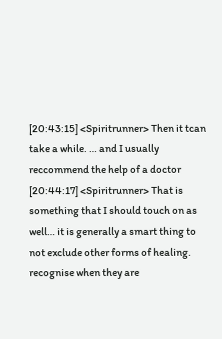[20:43:15] <Spiritrunner> Then it tcan take a while. … and I usually reccommend the help of a doctor
[20:44:17] <Spiritrunner> That is something that I should touch on as well… it is generally a smart thing to not exclude other forms of healing. recognise when they are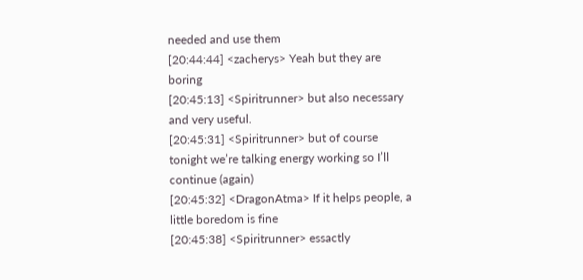needed and use them
[20:44:44] <zacherys> Yeah but they are boring
[20:45:13] <Spiritrunner> but also necessary and very useful.
[20:45:31] <Spiritrunner> but of course tonight we’re talking energy working so I’ll continue (again)
[20:45:32] <DragonAtma> If it helps people, a little boredom is fine
[20:45:38] <Spiritrunner> essactly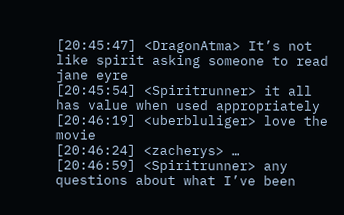[20:45:47] <DragonAtma> It’s not like spirit asking someone to read jane eyre
[20:45:54] <Spiritrunner> it all has value when used appropriately
[20:46:19] <uberbluliger> love the movie
[20:46:24] <zacherys> …
[20:46:59] <Spiritrunner> any questions about what I’ve been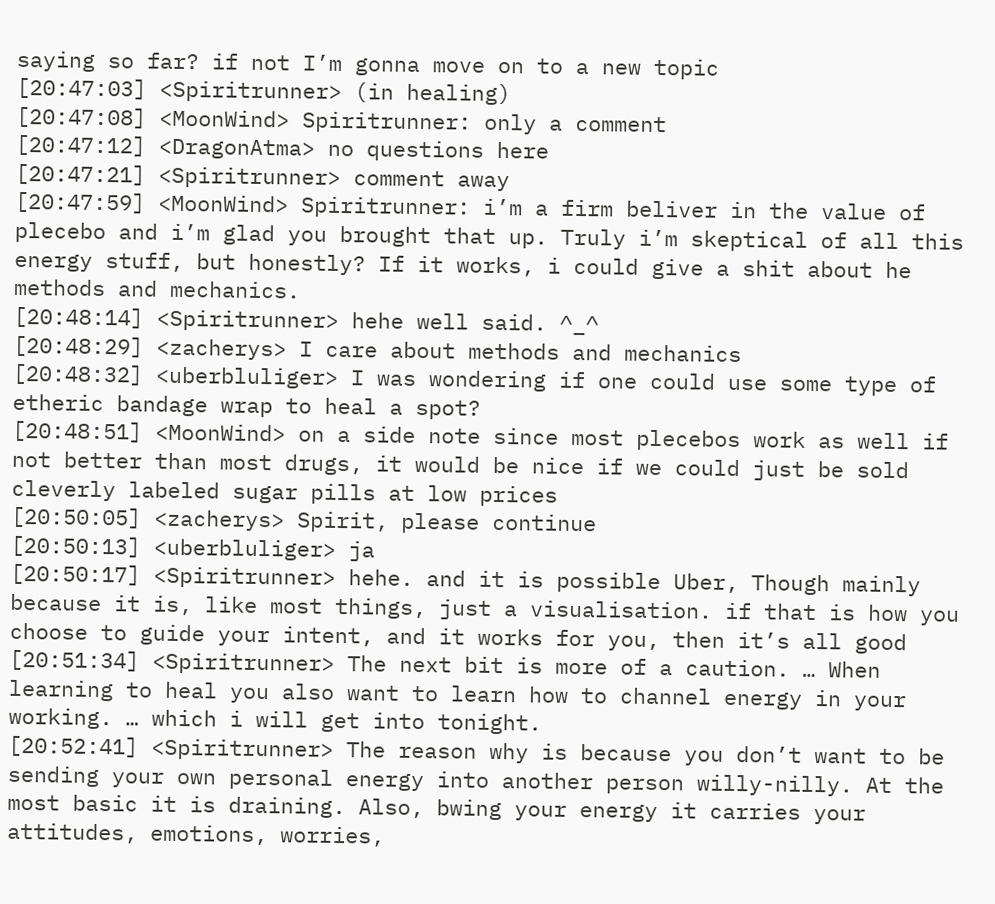saying so far? if not I’m gonna move on to a new topic
[20:47:03] <Spiritrunner> (in healing)
[20:47:08] <MoonWind> Spiritrunner: only a comment
[20:47:12] <DragonAtma> no questions here
[20:47:21] <Spiritrunner> comment away
[20:47:59] <MoonWind> Spiritrunner: i’m a firm beliver in the value of plecebo and i’m glad you brought that up. Truly i’m skeptical of all this energy stuff, but honestly? If it works, i could give a shit about he methods and mechanics.
[20:48:14] <Spiritrunner> hehe well said. ^_^
[20:48:29] <zacherys> I care about methods and mechanics
[20:48:32] <uberbluliger> I was wondering if one could use some type of etheric bandage wrap to heal a spot?
[20:48:51] <MoonWind> on a side note since most plecebos work as well if not better than most drugs, it would be nice if we could just be sold cleverly labeled sugar pills at low prices
[20:50:05] <zacherys> Spirit, please continue
[20:50:13] <uberbluliger> ja
[20:50:17] <Spiritrunner> hehe. and it is possible Uber, Though mainly because it is, like most things, just a visualisation. if that is how you choose to guide your intent, and it works for you, then it’s all good
[20:51:34] <Spiritrunner> The next bit is more of a caution. … When learning to heal you also want to learn how to channel energy in your working. … which i will get into tonight.
[20:52:41] <Spiritrunner> The reason why is because you don’t want to be sending your own personal energy into another person willy-nilly. At the most basic it is draining. Also, bwing your energy it carries your attitudes, emotions, worries,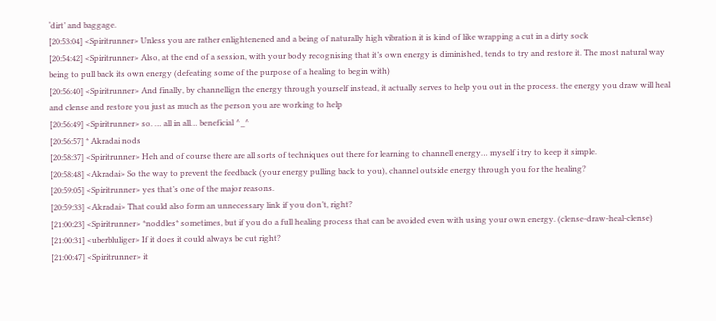‘dirt’ and baggage.
[20:53:04] <Spiritrunner> Unless you are rather enlightenened and a being of naturally high vibration it is kind of like wrapping a cut in a dirty sock
[20:54:42] <Spiritrunner> Also, at the end of a session, with your body recognising that it’s own energy is diminished, tends to try and restore it. The most natural way being to pull back its own energy (defeating some of the purpose of a healing to begin with)
[20:56:40] <Spiritrunner> And finally, by channellign the energy through yourself instead, it actually serves to help you out in the process. the energy you draw will heal and clense and restore you just as much as the person you are working to help
[20:56:49] <Spiritrunner> so. … all in all… beneficial ^_^
[20:56:57] * Akradai nods
[20:58:37] <Spiritrunner> Heh and of course there are all sorts of techniques out there for learning to channell energy… myself i try to keep it simple.
[20:58:48] <Akradai> So the way to prevent the feedback (your energy pulling back to you), channel outside energy through you for the healing?
[20:59:05] <Spiritrunner> yes that’s one of the major reasons.
[20:59:33] <Akradai> That could also form an unnecessary link if you don’t, right?
[21:00:23] <Spiritrunner> *noddles* sometimes, but if you do a full healing process that can be avoided even with using your own energy. (clense-draw-heal-clense)
[21:00:31] <uberbluliger> If it does it could always be cut right?
[21:00:47] <Spiritrunner> it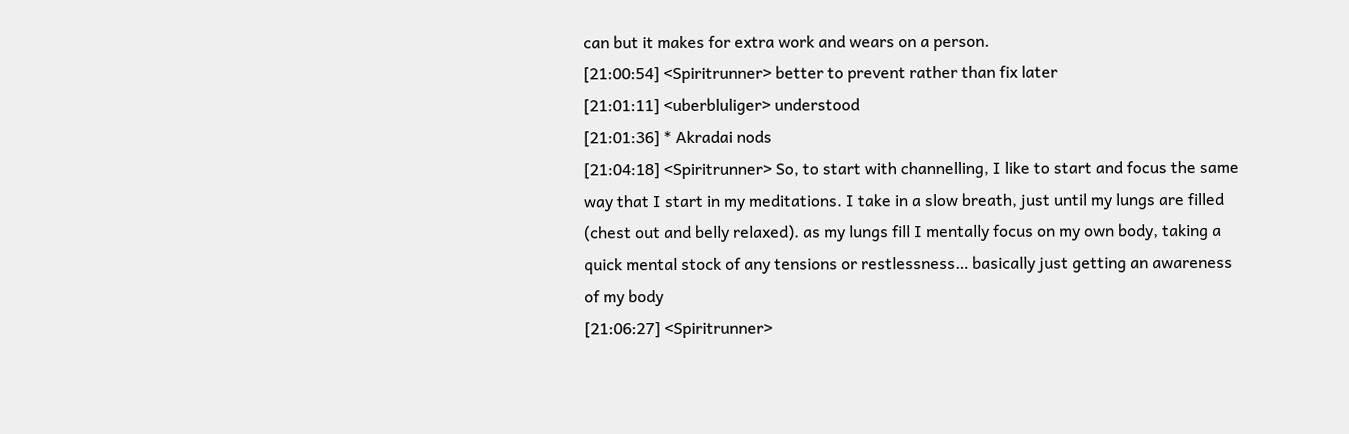can but it makes for extra work and wears on a person.
[21:00:54] <Spiritrunner> better to prevent rather than fix later
[21:01:11] <uberbluliger> understood
[21:01:36] * Akradai nods
[21:04:18] <Spiritrunner> So, to start with channelling, I like to start and focus the same way that I start in my meditations. I take in a slow breath, just until my lungs are filled (chest out and belly relaxed). as my lungs fill I mentally focus on my own body, taking a quick mental stock of any tensions or restlessness… basically just getting an awareness of my body
[21:06:27] <Spiritrunner>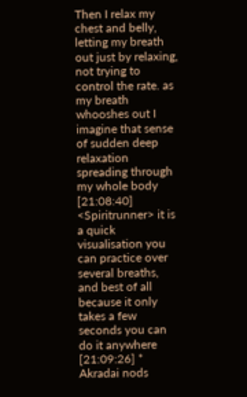Then I relax my chest and belly, letting my breath out just by relaxing, not trying to control the rate. as my breath whooshes out I imagine that sense of sudden deep relaxation spreading through my whole body
[21:08:40] <Spiritrunner> it is a quick visualisation you can practice over several breaths, and best of all because it only takes a few seconds you can do it anywhere
[21:09:26] * Akradai nods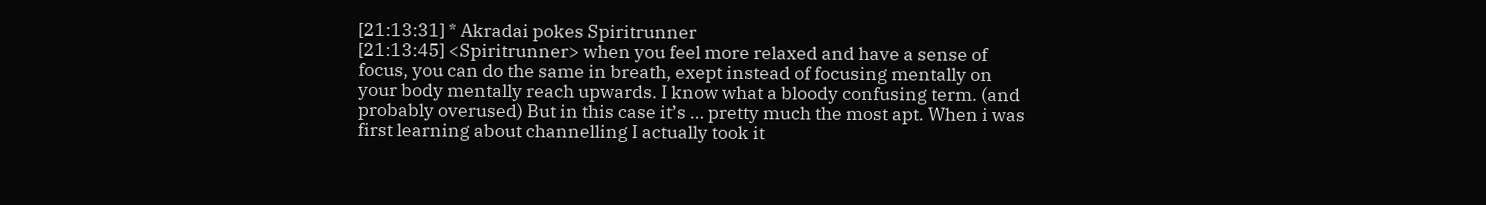[21:13:31] * Akradai pokes Spiritrunner
[21:13:45] <Spiritrunner> when you feel more relaxed and have a sense of focus, you can do the same in breath, exept instead of focusing mentally on your body mentally reach upwards. I know what a bloody confusing term. (and probably overused) But in this case it’s … pretty much the most apt. When i was first learning about channelling I actually took it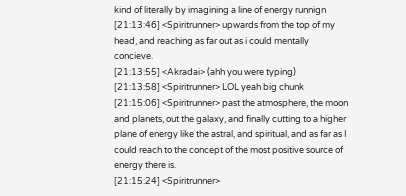kind of literally by imagining a line of energy runnign
[21:13:46] <Spiritrunner> upwards from the top of my head, and reaching as far out as i could mentally concieve.
[21:13:55] <Akradai> (ahh you were typing)
[21:13:58] <Spiritrunner> LOL yeah big chunk
[21:15:06] <Spiritrunner> past the atmosphere, the moon and planets, out the galaxy, and finally cutting to a higher plane of energy like the astral, and spiritual, and as far as I could reach to the concept of the most positive source of energy there is.
[21:15:24] <Spiritrunner>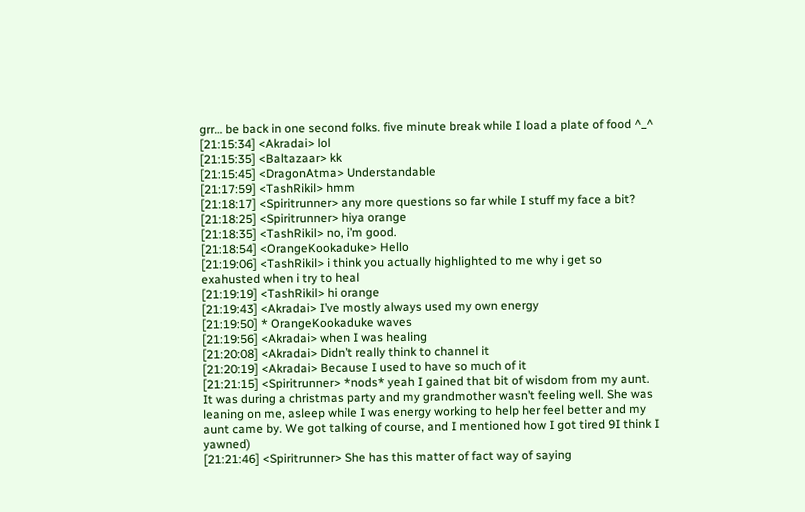grr… be back in one second folks. five minute break while I load a plate of food ^_^
[21:15:34] <Akradai> lol
[21:15:35] <Baltazaar> kk
[21:15:45] <DragonAtma> Understandable
[21:17:59] <TashRikil> hmm
[21:18:17] <Spiritrunner> any more questions so far while I stuff my face a bit?
[21:18:25] <Spiritrunner> hiya orange
[21:18:35] <TashRikil> no, i’m good.
[21:18:54] <OrangeKookaduke> Hello
[21:19:06] <TashRikil> i think you actually highlighted to me why i get so exahusted when i try to heal
[21:19:19] <TashRikil> hi orange
[21:19:43] <Akradai> I’ve mostly always used my own energy
[21:19:50] * OrangeKookaduke waves
[21:19:56] <Akradai> when I was healing
[21:20:08] <Akradai> Didn’t really think to channel it
[21:20:19] <Akradai> Because I used to have so much of it
[21:21:15] <Spiritrunner> *nods* yeah I gained that bit of wisdom from my aunt. It was during a christmas party and my grandmother wasn’t feeling well. She was leaning on me, asleep while I was energy working to help her feel better and my aunt came by. We got talking of course, and I mentioned how I got tired 9I think I yawned)
[21:21:46] <Spiritrunner> She has this matter of fact way of saying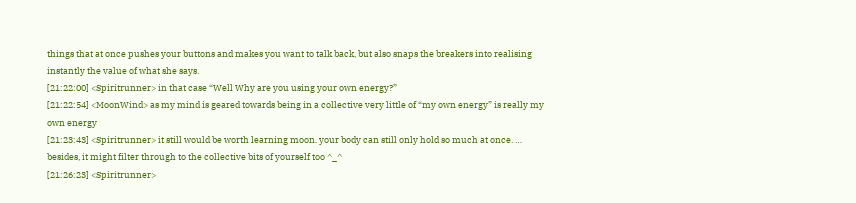things that at once pushes your buttons and makes you want to talk back, but also snaps the breakers into realising instantly the value of what she says.
[21:22:00] <Spiritrunner> in that case “Well Why are you using your own energy?”
[21:22:54] <MoonWind> as my mind is geared towards being in a collective very little of “my own energy” is really my own energy
[21:23:43] <Spiritrunner> it still would be worth learning moon. your body can still only hold so much at once. … besides, it might filter through to the collective bits of yourself too ^_^
[21:26:23] <Spiritrunner>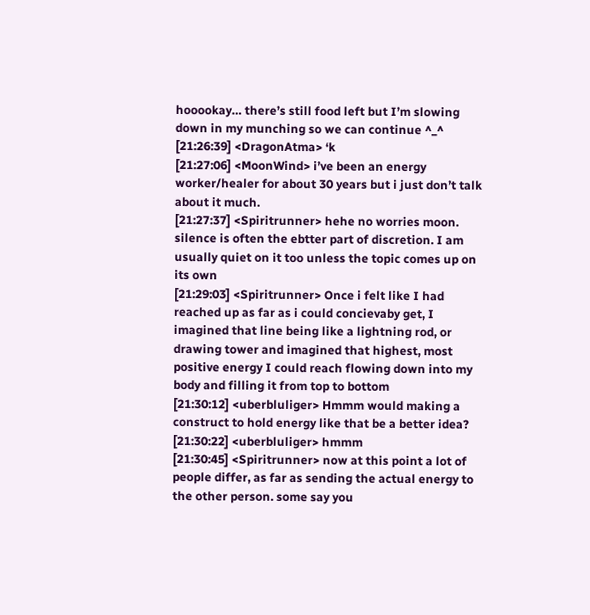hooookay… there’s still food left but I’m slowing down in my munching so we can continue ^_^
[21:26:39] <DragonAtma> ‘k
[21:27:06] <MoonWind> i’ve been an energy worker/healer for about 30 years but i just don’t talk about it much.
[21:27:37] <Spiritrunner> hehe no worries moon. silence is often the ebtter part of discretion. I am usually quiet on it too unless the topic comes up on its own
[21:29:03] <Spiritrunner> Once i felt like I had reached up as far as i could concievaby get, I imagined that line being like a lightning rod, or drawing tower and imagined that highest, most positive energy I could reach flowing down into my body and filling it from top to bottom
[21:30:12] <uberbluliger> Hmmm would making a construct to hold energy like that be a better idea?
[21:30:22] <uberbluliger> hmmm
[21:30:45] <Spiritrunner> now at this point a lot of people differ, as far as sending the actual energy to the other person. some say you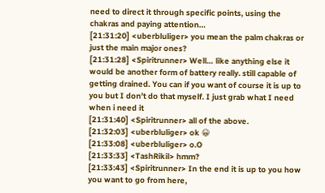need to direct it through specific points, using the chakras and paying attention…
[21:31:20] <uberbluliger> you mean the palm chakras or just the main major ones?
[21:31:28] <Spiritrunner> Well… like anything else it would be another form of battery really. still capable of getting drained. You can if you want of course it is up to you but I don’t do that myself. I just grab what I need when i need it
[21:31:40] <Spiritrunner> all of the above.
[21:32:03] <uberbluliger> ok 😀
[21:33:08] <uberbluliger> o.O
[21:33:33] <TashRikil> hmm?
[21:33:43] <Spiritrunner> In the end it is up to you how you want to go from here,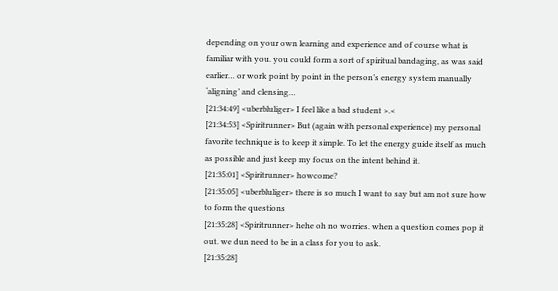depending on your own learning and experience and of course what is familiar with you. you could form a sort of spiritual bandaging, as was said earlier… or work point by point in the person’s energy system manually ‘aligning’ and clensing…
[21:34:49] <uberbluliger> I feel like a bad student >.<
[21:34:53] <Spiritrunner> But (again with personal experience) my personal favorite technique is to keep it simple. To let the energy guide itself as much as possible and just keep my focus on the intent behind it.
[21:35:01] <Spiritrunner> howcome?
[21:35:05] <uberbluliger> there is so much I want to say but am not sure how to form the questions
[21:35:28] <Spiritrunner> hehe oh no worries. when a question comes pop it out. we dun need to be in a class for you to ask.
[21:35:28]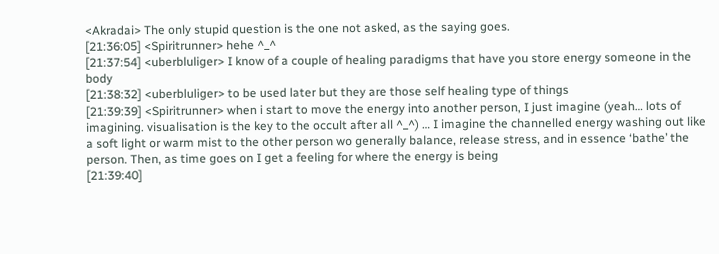<Akradai> The only stupid question is the one not asked, as the saying goes.
[21:36:05] <Spiritrunner> hehe ^_^
[21:37:54] <uberbluliger> I know of a couple of healing paradigms that have you store energy someone in the body
[21:38:32] <uberbluliger> to be used later but they are those self healing type of things
[21:39:39] <Spiritrunner> when i start to move the energy into another person, I just imagine (yeah… lots of imagining. visualisation is the key to the occult after all ^_^) … I imagine the channelled energy washing out like a soft light or warm mist to the other person wo generally balance, release stress, and in essence ‘bathe’ the person. Then, as time goes on I get a feeling for where the energy is being
[21:39:40]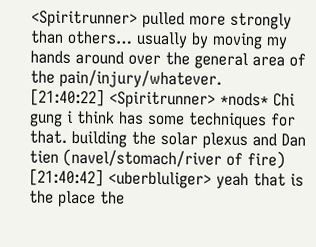<Spiritrunner> pulled more strongly than others… usually by moving my hands around over the general area of the pain/injury/whatever.
[21:40:22] <Spiritrunner> *nods* Chi gung i think has some techniques for that. building the solar plexus and Dan tien (navel/stomach/river of fire)
[21:40:42] <uberbluliger> yeah that is the place the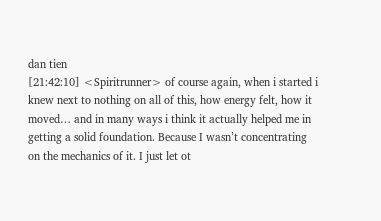dan tien
[21:42:10] <Spiritrunner> of course again, when i started i knew next to nothing on all of this, how energy felt, how it moved… and in many ways i think it actually helped me in getting a solid foundation. Because I wasn’t concentrating on the mechanics of it. I just let ot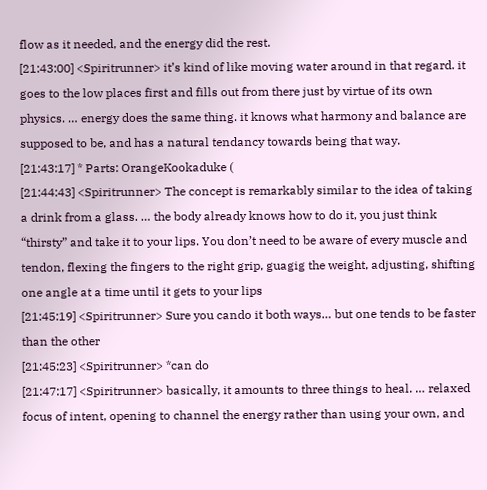flow as it needed, and the energy did the rest.
[21:43:00] <Spiritrunner> it’s kind of like moving water around in that regard. it goes to the low places first and fills out from there just by virtue of its own physics. … energy does the same thing. it knows what harmony and balance are supposed to be, and has a natural tendancy towards being that way.
[21:43:17] * Parts: OrangeKookaduke (
[21:44:43] <Spiritrunner> The concept is remarkably similar to the idea of taking a drink from a glass. … the body already knows how to do it, you just think “thirsty” and take it to your lips. You don’t need to be aware of every muscle and tendon, flexing the fingers to the right grip, guagig the weight, adjusting, shifting one angle at a time until it gets to your lips
[21:45:19] <Spiritrunner> Sure you cando it both ways… but one tends to be faster than the other
[21:45:23] <Spiritrunner> *can do
[21:47:17] <Spiritrunner> basically, it amounts to three things to heal. … relaxed focus of intent, opening to channel the energy rather than using your own, and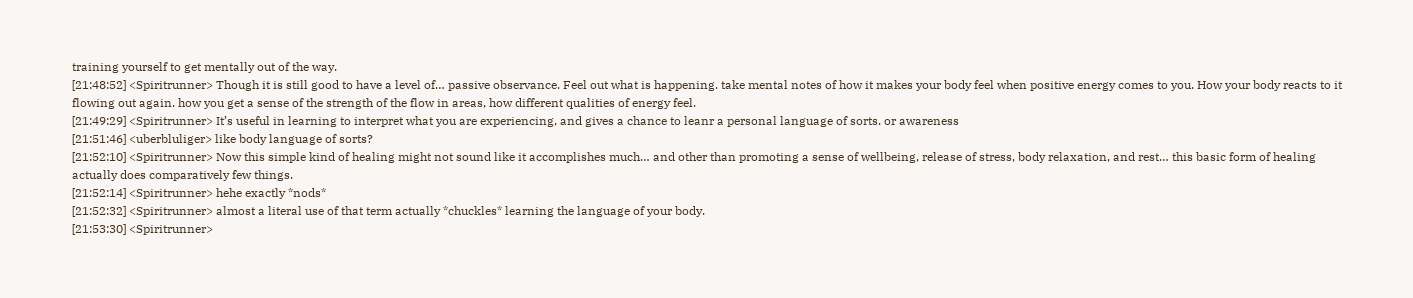training yourself to get mentally out of the way.
[21:48:52] <Spiritrunner> Though it is still good to have a level of… passive observance. Feel out what is happening. take mental notes of how it makes your body feel when positive energy comes to you. How your body reacts to it flowing out again. how you get a sense of the strength of the flow in areas, how different qualities of energy feel.
[21:49:29] <Spiritrunner> It’s useful in learning to interpret what you are experiencing, and gives a chance to leanr a personal language of sorts. or awareness
[21:51:46] <uberbluliger> like body language of sorts?
[21:52:10] <Spiritrunner> Now this simple kind of healing might not sound like it accomplishes much… and other than promoting a sense of wellbeing, release of stress, body relaxation, and rest… this basic form of healing actually does comparatively few things.
[21:52:14] <Spiritrunner> hehe exactly *nods*
[21:52:32] <Spiritrunner> almost a literal use of that term actually *chuckles* learning the language of your body.
[21:53:30] <Spiritrunner>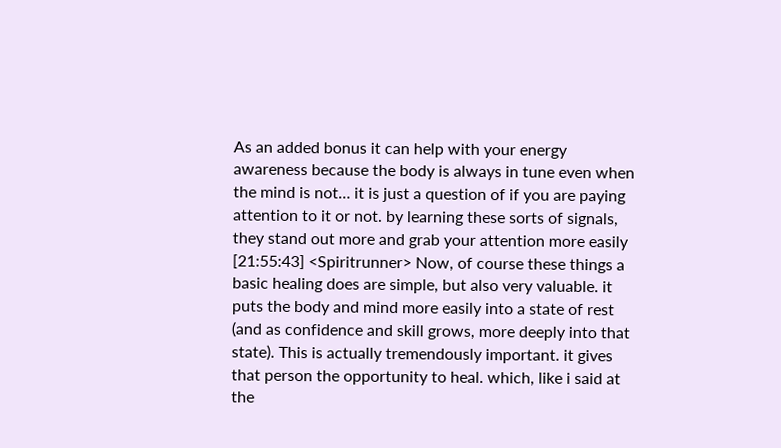As an added bonus it can help with your energy awareness because the body is always in tune even when the mind is not… it is just a question of if you are paying attention to it or not. by learning these sorts of signals, they stand out more and grab your attention more easily
[21:55:43] <Spiritrunner> Now, of course these things a basic healing does are simple, but also very valuable. it puts the body and mind more easily into a state of rest (and as confidence and skill grows, more deeply into that state). This is actually tremendously important. it gives that person the opportunity to heal. which, like i said at the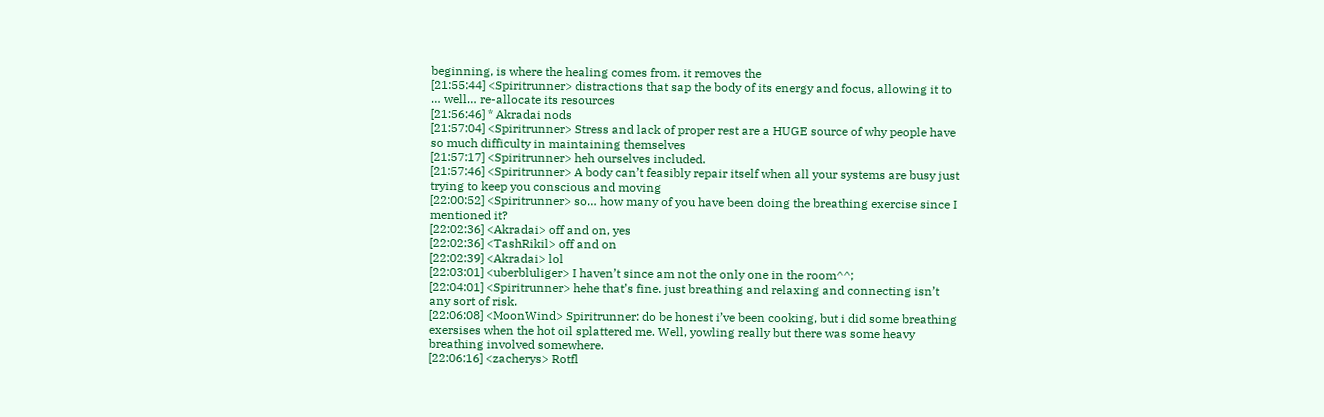beginning, is where the healing comes from. it removes the
[21:55:44] <Spiritrunner> distractions that sap the body of its energy and focus, allowing it to … well… re-allocate its resources
[21:56:46] * Akradai nods
[21:57:04] <Spiritrunner> Stress and lack of proper rest are a HUGE source of why people have so much difficulty in maintaining themselves
[21:57:17] <Spiritrunner> heh ourselves included.
[21:57:46] <Spiritrunner> A body can’t feasibly repair itself when all your systems are busy just trying to keep you conscious and moving
[22:00:52] <Spiritrunner> so… how many of you have been doing the breathing exercise since I mentioned it?
[22:02:36] <Akradai> off and on, yes
[22:02:36] <TashRikil> off and on
[22:02:39] <Akradai> lol
[22:03:01] <uberbluliger> I haven’t since am not the only one in the room^^;
[22:04:01] <Spiritrunner> hehe that’s fine. just breathing and relaxing and connecting isn’t any sort of risk.
[22:06:08] <MoonWind> Spiritrunner: do be honest i’ve been cooking, but i did some breathing exersises when the hot oil splattered me. Well, yowling really but there was some heavy breathing involved somewhere.
[22:06:16] <zacherys> Rotfl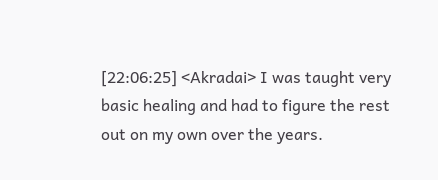[22:06:25] <Akradai> I was taught very basic healing and had to figure the rest out on my own over the years.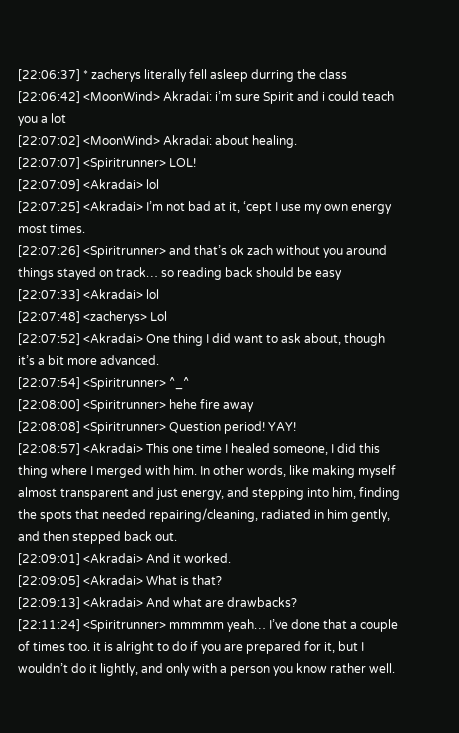[22:06:37] * zacherys literally fell asleep durring the class
[22:06:42] <MoonWind> Akradai: i’m sure Spirit and i could teach you a lot
[22:07:02] <MoonWind> Akradai: about healing.
[22:07:07] <Spiritrunner> LOL!
[22:07:09] <Akradai> lol
[22:07:25] <Akradai> I’m not bad at it, ‘cept I use my own energy most times.
[22:07:26] <Spiritrunner> and that’s ok zach without you around things stayed on track… so reading back should be easy
[22:07:33] <Akradai> lol
[22:07:48] <zacherys> Lol
[22:07:52] <Akradai> One thing I did want to ask about, though it’s a bit more advanced.
[22:07:54] <Spiritrunner> ^_^
[22:08:00] <Spiritrunner> hehe fire away
[22:08:08] <Spiritrunner> Question period! YAY!
[22:08:57] <Akradai> This one time I healed someone, I did this thing where I merged with him. In other words, like making myself almost transparent and just energy, and stepping into him, finding the spots that needed repairing/cleaning, radiated in him gently, and then stepped back out.
[22:09:01] <Akradai> And it worked.
[22:09:05] <Akradai> What is that?
[22:09:13] <Akradai> And what are drawbacks?
[22:11:24] <Spiritrunner> mmmmm yeah… I’ve done that a couple of times too. it is alright to do if you are prepared for it, but I wouldn’t do it lightly, and only with a person you know rather well.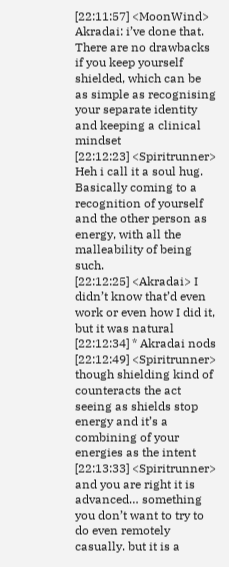[22:11:57] <MoonWind> Akradai: i’ve done that. There are no drawbacks if you keep yourself shielded, which can be as simple as recognising your separate identity and keeping a clinical mindset
[22:12:23] <Spiritrunner> Heh i call it a soul hug. Basically coming to a recognition of yourself and the other person as energy, with all the malleability of being such.
[22:12:25] <Akradai> I didn’t know that’d even work or even how I did it, but it was natural
[22:12:34] * Akradai nods
[22:12:49] <Spiritrunner> though shielding kind of counteracts the act seeing as shields stop energy and it’s a combining of your energies as the intent
[22:13:33] <Spiritrunner> and you are right it is advanced… something you don’t want to try to do even remotely casually. but it is a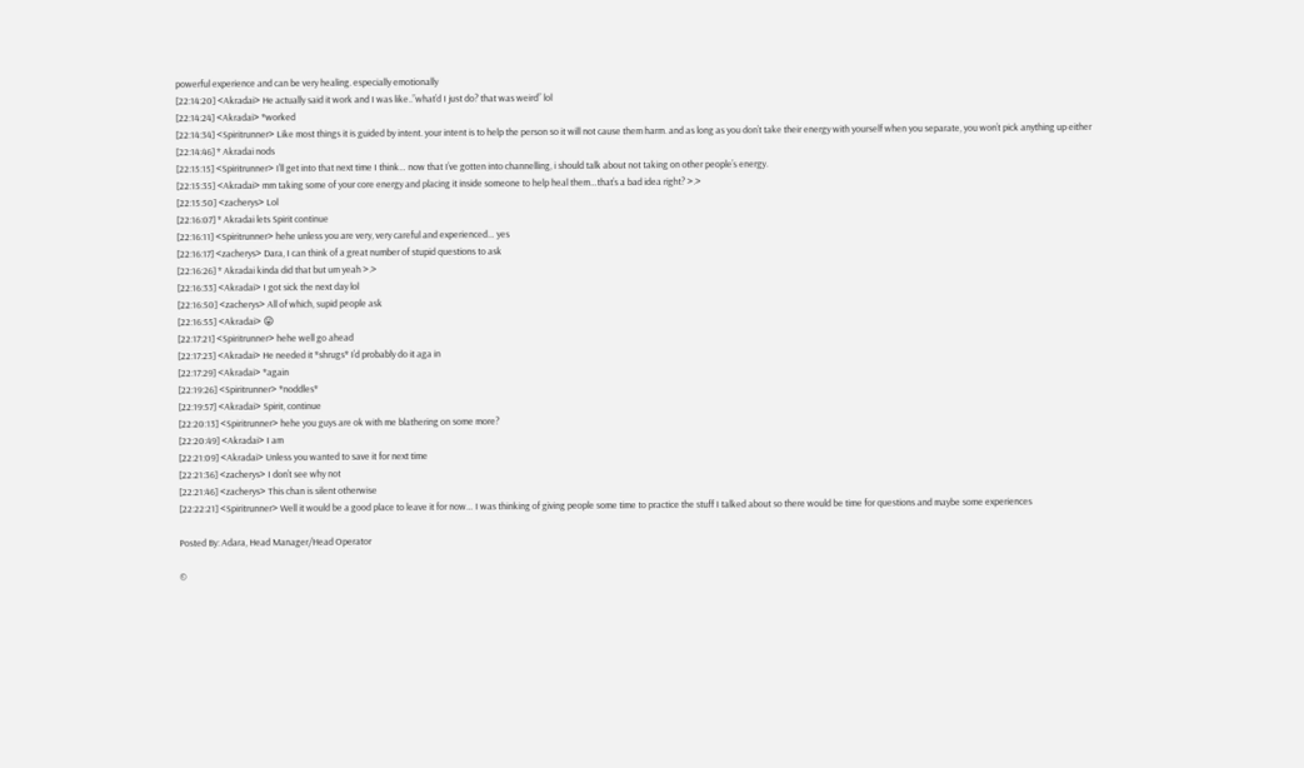powerful experience and can be very healing. especially emotionally
[22:14:20] <Akradai> He actually said it work and I was like..”what’d I just do? that was weird” lol
[22:14:24] <Akradai> *worked
[22:14:34] <Spiritrunner> Like most things it is guided by intent. your intent is to help the person so it will not cause them harm. and as long as you don’t take their energy with yourself when you separate, you won’t pick anything up either
[22:14:46] * Akradai nods
[22:15:15] <Spiritrunner> I’ll get into that next time I think… now that I’ve gotten into channelling, i should talk about not taking on other people’s energy.
[22:15:35] <Akradai> mm taking some of your core energy and placing it inside someone to help heal them…that’s a bad idea right? >.>
[22:15:50] <zacherys> Lol
[22:16:07] * Akradai lets Spirit continue
[22:16:11] <Spiritrunner> hehe unless you are very, very careful and experienced… yes
[22:16:17] <zacherys> Dara, I can think of a great number of stupid questions to ask
[22:16:26] * Akradai kinda did that but um yeah >.>
[22:16:33] <Akradai> I got sick the next day lol
[22:16:50] <zacherys> All of which, supid people ask
[22:16:55] <Akradai> 😛
[22:17:21] <Spiritrunner> hehe well go ahead
[22:17:23] <Akradai> He needed it *shrugs* I’d probably do it aga in
[22:17:29] <Akradai> *again
[22:19:26] <Spiritrunner> *noddles*
[22:19:57] <Akradai> Spirit, continue
[22:20:13] <Spiritrunner> hehe you guys are ok with me blathering on some more?
[22:20:49] <Akradai> I am
[22:21:09] <Akradai> Unless you wanted to save it for next time
[22:21:36] <zacherys> I don’t see why not
[22:21:46] <zacherys> This chan is silent otherwise
[22:22:21] <Spiritrunner> Well it would be a good place to leave it for now… I was thinking of giving people some time to practice the stuff I talked about so there would be time for questions and maybe some experiences

Posted By: Adara, Head Manager/Head Operator

©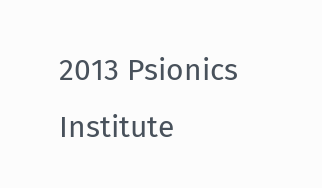2013 Psionics Institute